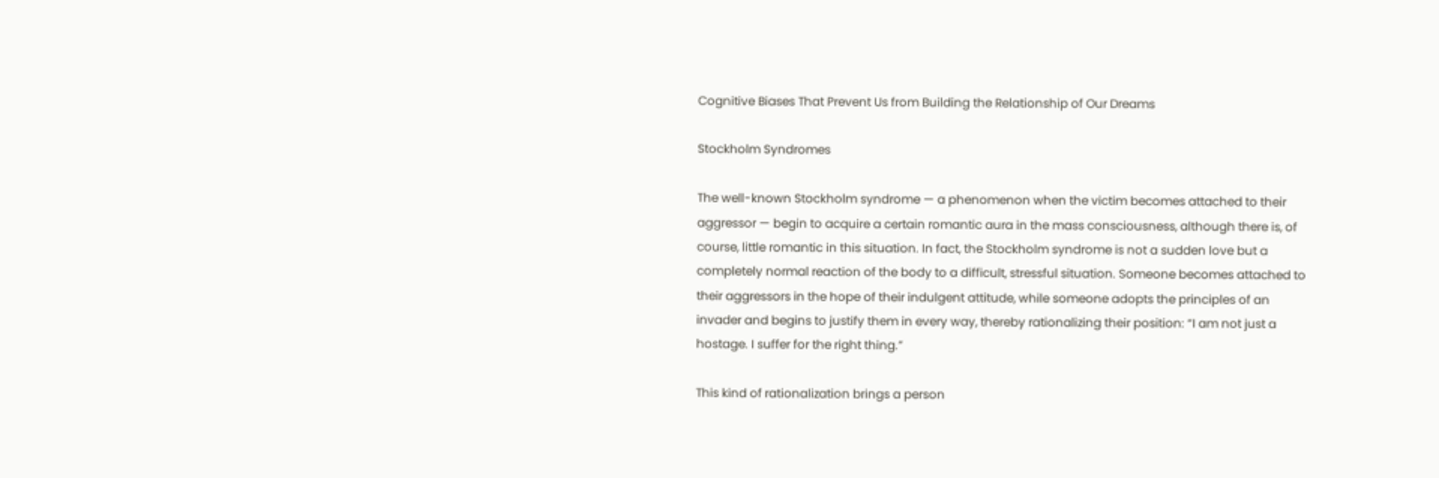Cognitive Biases That Prevent Us from Building the Relationship of Our Dreams

Stockholm Syndromes

The well-known Stockholm syndrome — a phenomenon when the victim becomes attached to their aggressor — begin to acquire a certain romantic aura in the mass consciousness, although there is, of course, little romantic in this situation. In fact, the Stockholm syndrome is not a sudden love but a completely normal reaction of the body to a difficult, stressful situation. Someone becomes attached to their aggressors in the hope of their indulgent attitude, while someone adopts the principles of an invader and begins to justify them in every way, thereby rationalizing their position: “I am not just a hostage. I suffer for the right thing.”

This kind of rationalization brings a person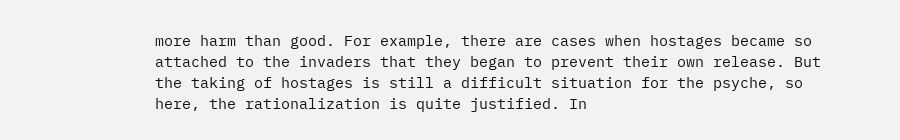more harm than good. For example, there are cases when hostages became so attached to the invaders that they began to prevent their own release. But the taking of hostages is still a difficult situation for the psyche, so here, the rationalization is quite justified. In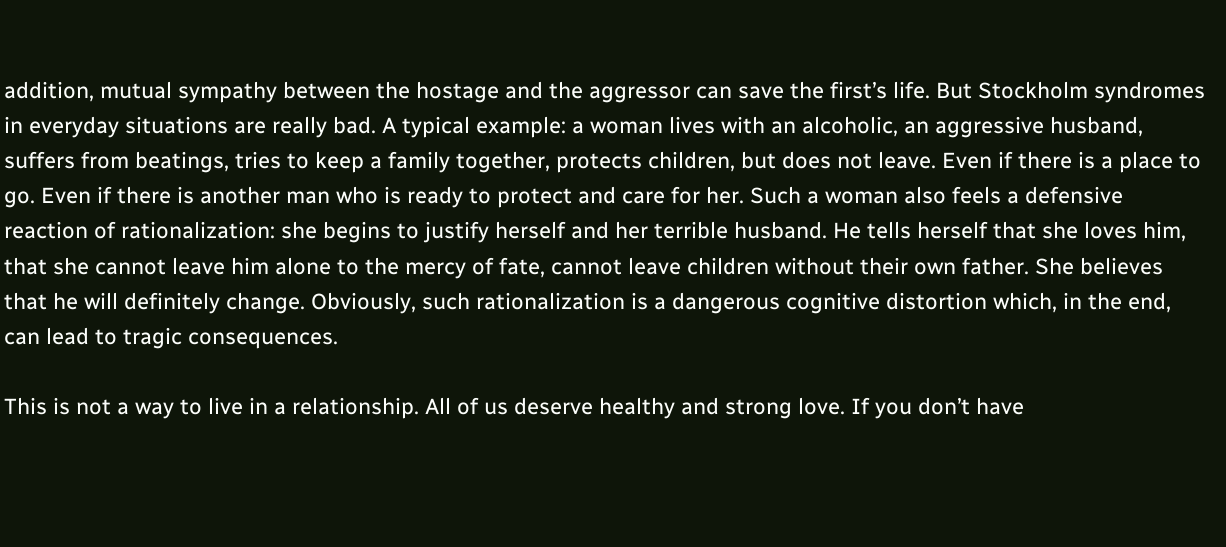addition, mutual sympathy between the hostage and the aggressor can save the first’s life. But Stockholm syndromes in everyday situations are really bad. A typical example: a woman lives with an alcoholic, an aggressive husband, suffers from beatings, tries to keep a family together, protects children, but does not leave. Even if there is a place to go. Even if there is another man who is ready to protect and care for her. Such a woman also feels a defensive reaction of rationalization: she begins to justify herself and her terrible husband. He tells herself that she loves him, that she cannot leave him alone to the mercy of fate, cannot leave children without their own father. She believes that he will definitely change. Obviously, such rationalization is a dangerous cognitive distortion which, in the end, can lead to tragic consequences.

This is not a way to live in a relationship. All of us deserve healthy and strong love. If you don’t have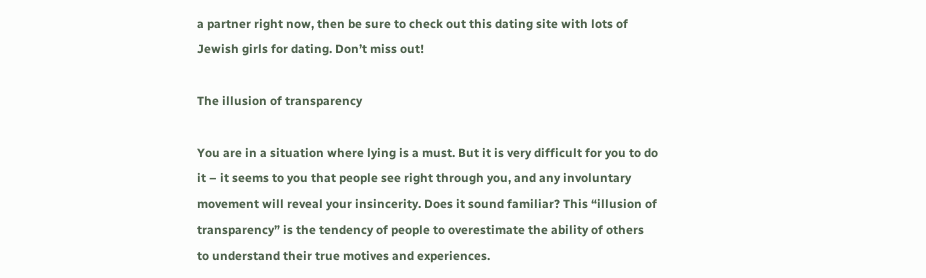a partner right now, then be sure to check out this dating site with lots of Jewish girls for dating. Don’t miss out!

The illusion of transparency

You are in a situation where lying is a must. But it is very difficult for you to do it – it seems to you that people see right through you, and any involuntary movement will reveal your insincerity. Does it sound familiar? This “illusion of transparency” is the tendency of people to overestimate the ability of others to understand their true motives and experiences.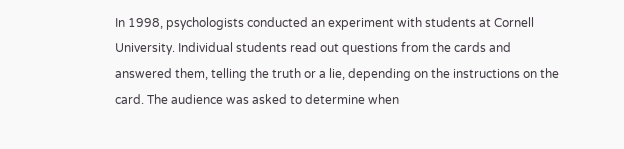In 1998, psychologists conducted an experiment with students at Cornell University. Individual students read out questions from the cards and answered them, telling the truth or a lie, depending on the instructions on the card. The audience was asked to determine when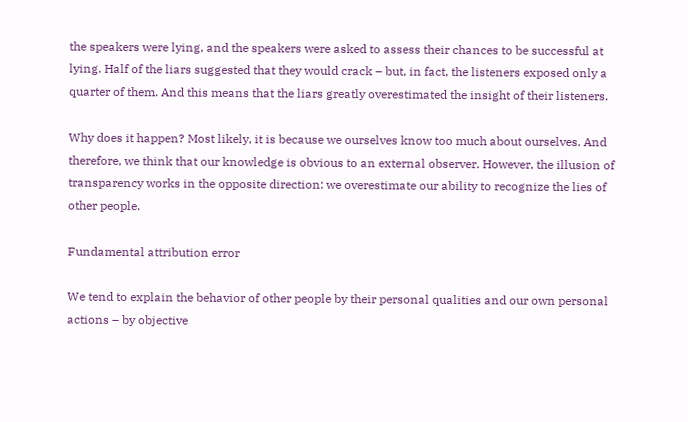the speakers were lying, and the speakers were asked to assess their chances to be successful at lying. Half of the liars suggested that they would crack – but, in fact, the listeners exposed only a quarter of them. And this means that the liars greatly overestimated the insight of their listeners.

Why does it happen? Most likely, it is because we ourselves know too much about ourselves. And therefore, we think that our knowledge is obvious to an external observer. However, the illusion of transparency works in the opposite direction: we overestimate our ability to recognize the lies of other people.

Fundamental attribution error

We tend to explain the behavior of other people by their personal qualities and our own personal actions – by objective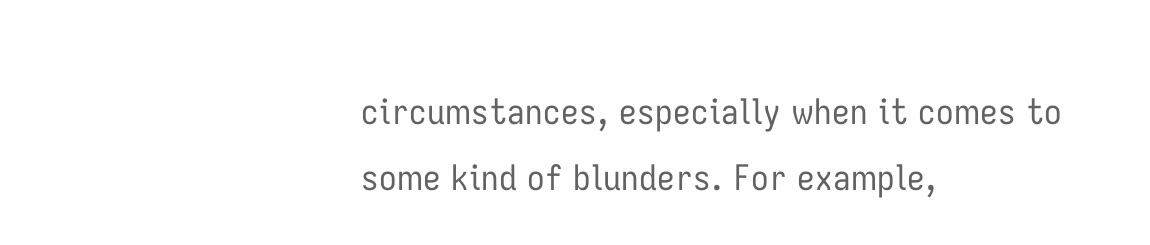circumstances, especially when it comes to some kind of blunders. For example,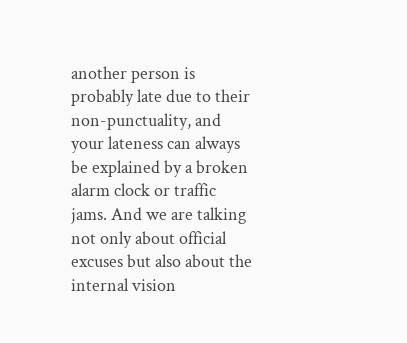another person is probably late due to their non-punctuality, and your lateness can always be explained by a broken alarm clock or traffic jams. And we are talking not only about official excuses but also about the internal vision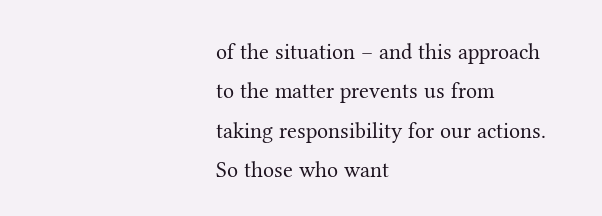of the situation – and this approach to the matter prevents us from taking responsibility for our actions. So those who want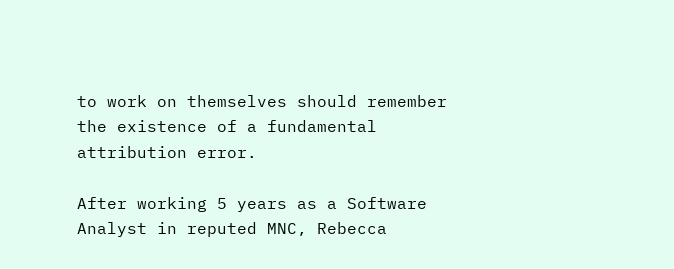to work on themselves should remember the existence of a fundamental attribution error.

After working 5 years as a Software Analyst in reputed MNC, Rebecca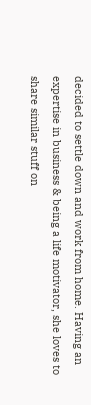decided to settle down and work from home. Having an expertise in business & being a life motivator, she loves to share similar stuff on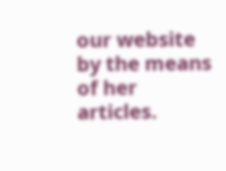our website by the means of her articles.